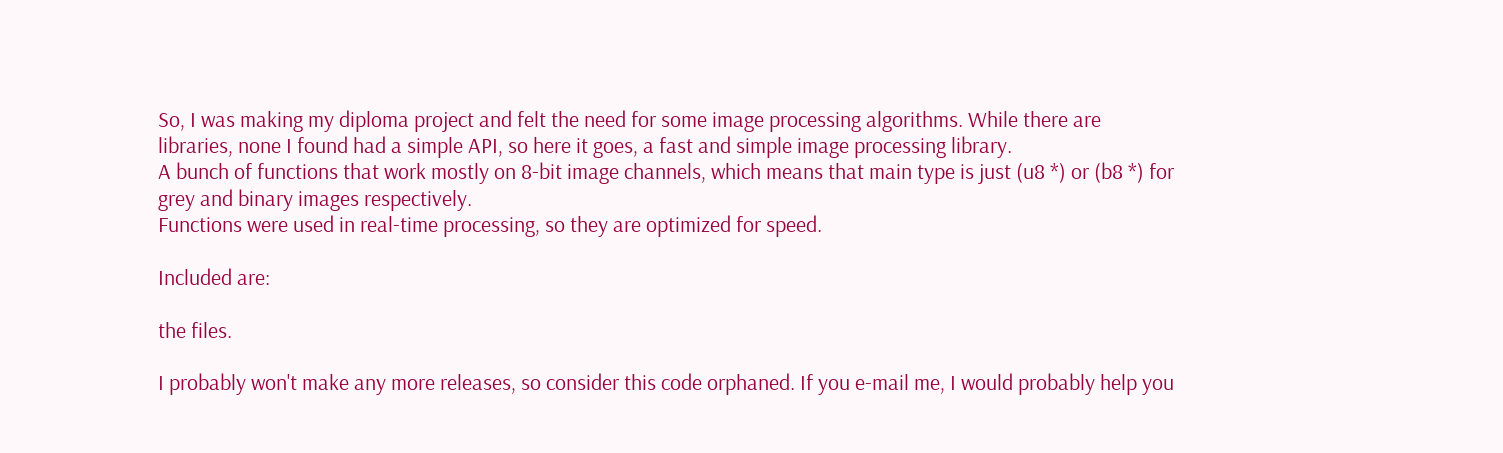So, I was making my diploma project and felt the need for some image processing algorithms. While there are libraries, none I found had a simple API, so here it goes, a fast and simple image processing library.
A bunch of functions that work mostly on 8-bit image channels, which means that main type is just (u8 *) or (b8 *) for grey and binary images respectively.
Functions were used in real-time processing, so they are optimized for speed.

Included are:

the files.

I probably won't make any more releases, so consider this code orphaned. If you e-mail me, I would probably help you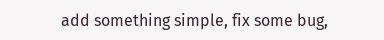add something simple, fix some bug,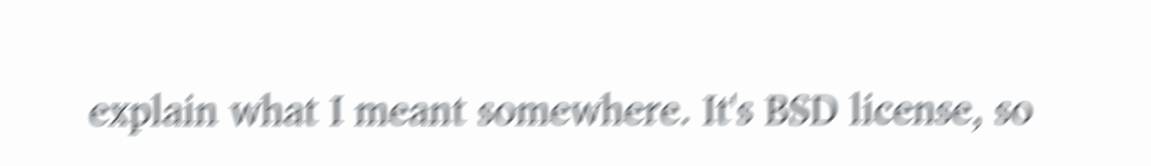explain what I meant somewhere. It's BSD license, so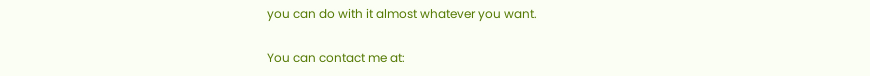you can do with it almost whatever you want.

You can contact me at: